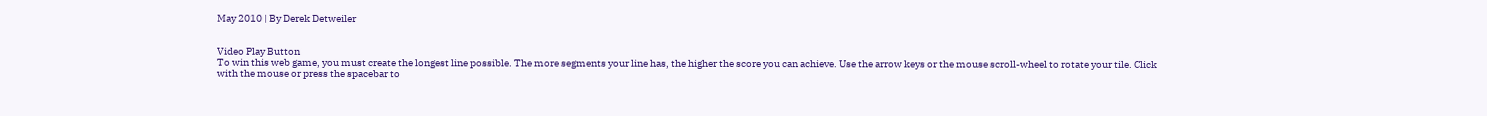May 2010 | By Derek Detweiler


Video Play Button
To win this web game, you must create the longest line possible. The more segments your line has, the higher the score you can achieve. Use the arrow keys or the mouse scroll-wheel to rotate your tile. Click with the mouse or press the spacebar to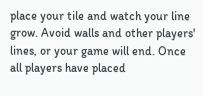place your tile and watch your line grow. Avoid walls and other players' lines, or your game will end. Once all players have placed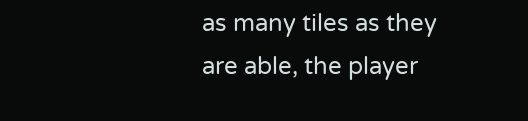as many tiles as they are able, the player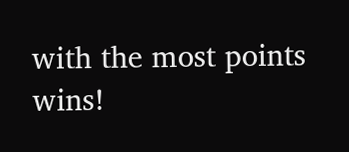with the most points wins!